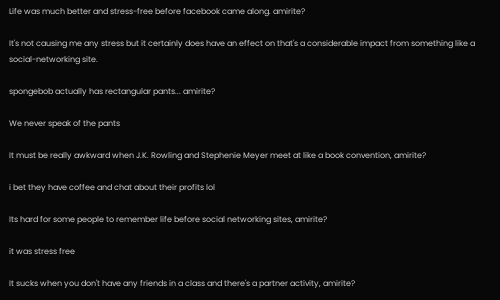Life was much better and stress-free before facebook came along. amirite?

It's not causing me any stress but it certainly does have an effect on that's a considerable impact from something like a social-networking site.

spongebob actually has rectangular pants... amirite?

We never speak of the pants

It must be really awkward when J.K. Rowling and Stephenie Meyer meet at like a book convention, amirite?

i bet they have coffee and chat about their profits lol

Its hard for some people to remember life before social networking sites, amirite?

it was stress free

It sucks when you don't have any friends in a class and there's a partner activity, amirite?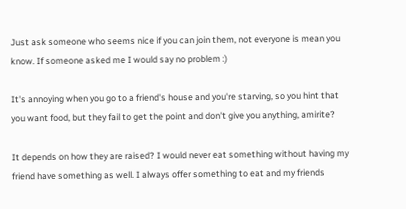Just ask someone who seems nice if you can join them, not everyone is mean you know. If someone asked me I would say no problem :)

It's annoying when you go to a friend's house and you're starving, so you hint that you want food, but they fail to get the point and don't give you anything, amirite?

It depends on how they are raised? I would never eat something without having my friend have something as well. I always offer something to eat and my friends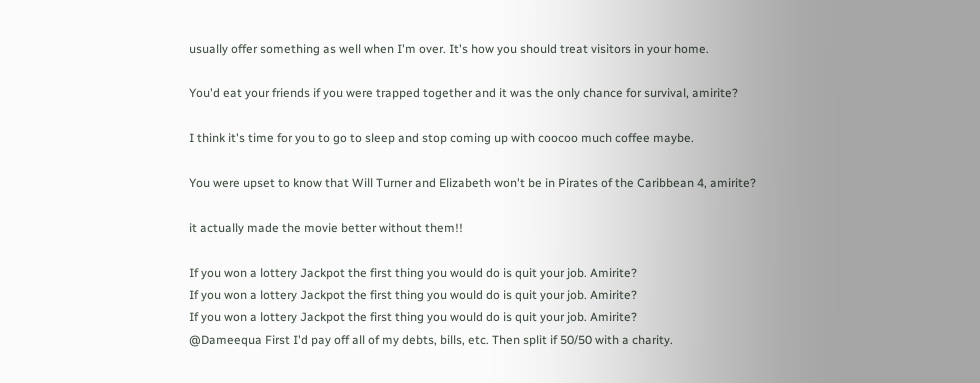usually offer something as well when I'm over. It's how you should treat visitors in your home.

You'd eat your friends if you were trapped together and it was the only chance for survival, amirite?

I think it's time for you to go to sleep and stop coming up with coocoo much coffee maybe.

You were upset to know that Will Turner and Elizabeth won't be in Pirates of the Caribbean 4, amirite?

it actually made the movie better without them!!

If you won a lottery Jackpot the first thing you would do is quit your job. Amirite?
If you won a lottery Jackpot the first thing you would do is quit your job. Amirite?
If you won a lottery Jackpot the first thing you would do is quit your job. Amirite?
@Dameequa First I'd pay off all of my debts, bills, etc. Then split if 50/50 with a charity.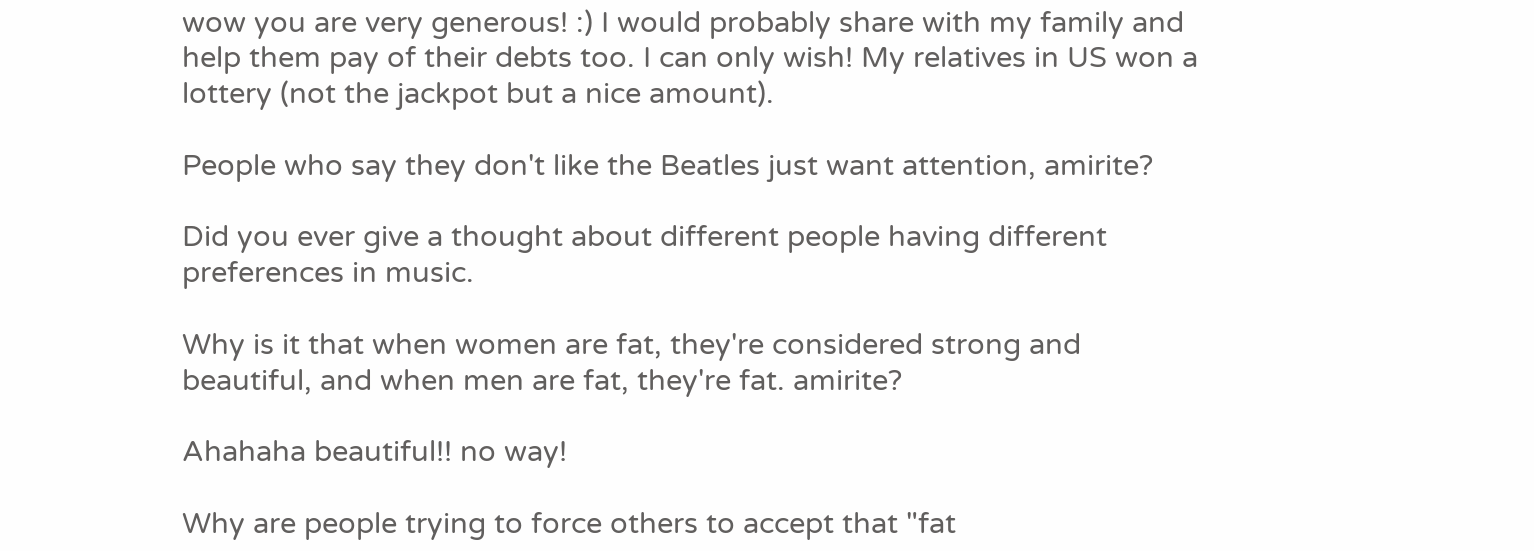wow you are very generous! :) I would probably share with my family and help them pay of their debts too. I can only wish! My relatives in US won a lottery (not the jackpot but a nice amount).

People who say they don't like the Beatles just want attention, amirite?

Did you ever give a thought about different people having different preferences in music.

Why is it that when women are fat, they're considered strong and beautiful, and when men are fat, they're fat. amirite?

Ahahaha beautiful!! no way!

Why are people trying to force others to accept that "fat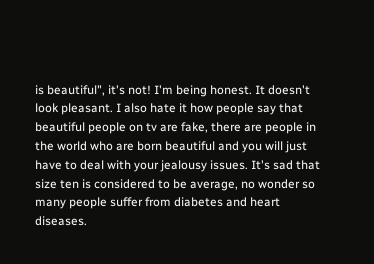is beautiful", it's not! I'm being honest. It doesn't look pleasant. I also hate it how people say that beautiful people on tv are fake, there are people in the world who are born beautiful and you will just have to deal with your jealousy issues. It's sad that size ten is considered to be average, no wonder so many people suffer from diabetes and heart diseases.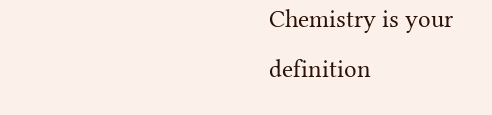Chemistry is your definition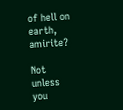of hell on earth, amirite?

Not unless you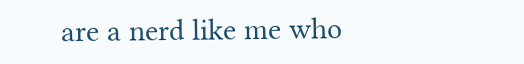are a nerd like me who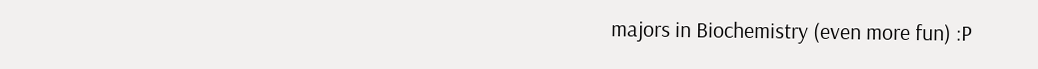majors in Biochemistry (even more fun) :P